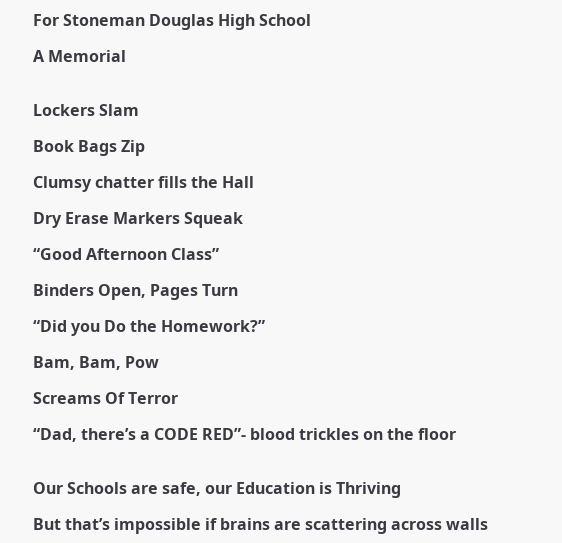For Stoneman Douglas High School

A Memorial


Lockers Slam

Book Bags Zip

Clumsy chatter fills the Hall

Dry Erase Markers Squeak

“Good Afternoon Class”

Binders Open, Pages Turn

“Did you Do the Homework?”

Bam, Bam, Pow

Screams Of Terror

“Dad, there’s a CODE RED”- blood trickles on the floor


Our Schools are safe, our Education is Thriving

But that’s impossible if brains are scattering across walls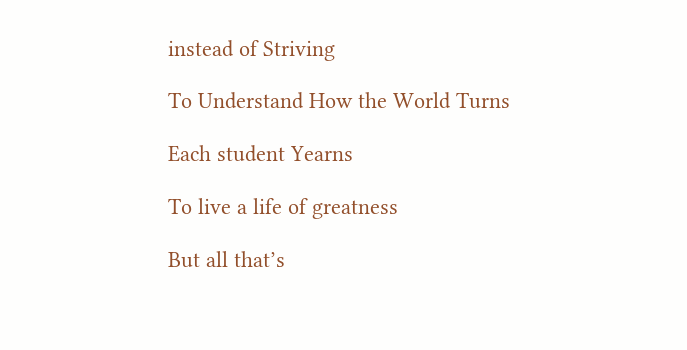instead of Striving

To Understand How the World Turns

Each student Yearns

To live a life of greatness

But all that’s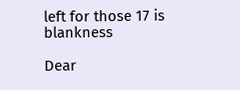left for those 17 is blankness

Dear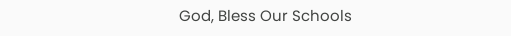God, Bless Our Schools